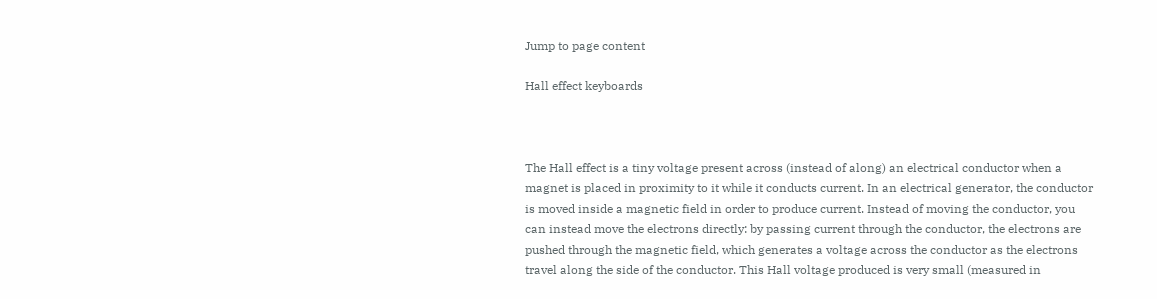Jump to page content

Hall effect keyboards



The Hall effect is a tiny voltage present across (instead of along) an electrical conductor when a magnet is placed in proximity to it while it conducts current. In an electrical generator, the conductor is moved inside a magnetic field in order to produce current. Instead of moving the conductor, you can instead move the electrons directly: by passing current through the conductor, the electrons are pushed through the magnetic field, which generates a voltage across the conductor as the electrons travel along the side of the conductor. This Hall voltage produced is very small (measured in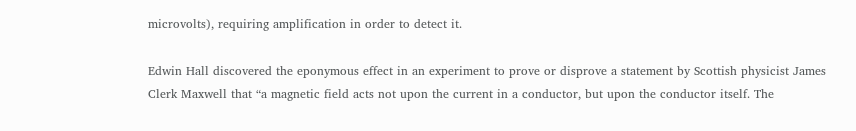microvolts), requiring amplification in order to detect it.

Edwin Hall discovered the eponymous effect in an experiment to prove or disprove a statement by Scottish physicist James Clerk Maxwell that “a magnetic field acts not upon the current in a conductor, but upon the conductor itself. The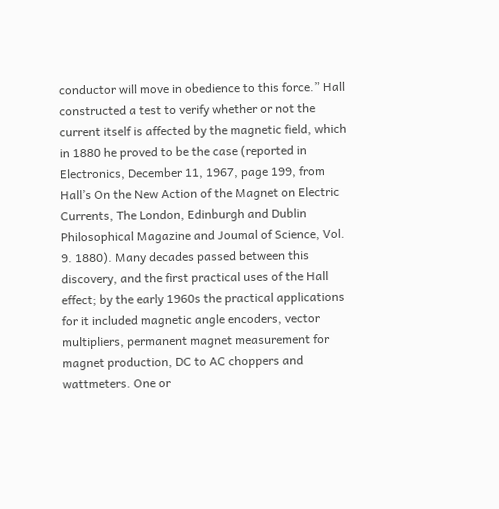conductor will move in obedience to this force.” Hall constructed a test to verify whether or not the current itself is affected by the magnetic field, which in 1880 he proved to be the case (reported in Electronics, December 11, 1967, page 199, from Hall’s On the New Action of the Magnet on Electric Currents, The London, Edinburgh and Dublin Philosophical Magazine and Joumal of Science, Vol. 9. 1880). Many decades passed between this discovery, and the first practical uses of the Hall effect; by the early 1960s the practical applications for it included magnetic angle encoders, vector multipliers, permanent magnet measurement for magnet production, DC to AC choppers and wattmeters. One or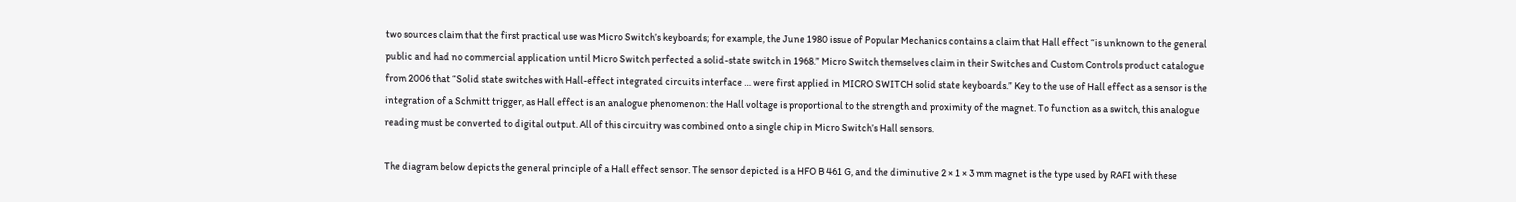two sources claim that the first practical use was Micro Switch’s keyboards; for example, the June 1980 issue of Popular Mechanics contains a claim that Hall effect “is unknown to the general public and had no commercial application until Micro Switch perfected a solid-state switch in 1968.” Micro Switch themselves claim in their Switches and Custom Controls product catalogue from 2006 that “Solid state switches with Hall-effect integrated circuits interface … were first applied in MICRO SWITCH solid state keyboards.” Key to the use of Hall effect as a sensor is the integration of a Schmitt trigger, as Hall effect is an analogue phenomenon: the Hall voltage is proportional to the strength and proximity of the magnet. To function as a switch, this analogue reading must be converted to digital output. All of this circuitry was combined onto a single chip in Micro Switch’s Hall sensors.

The diagram below depicts the general principle of a Hall effect sensor. The sensor depicted is a HFO B 461 G, and the diminutive 2 × 1 × 3 mm magnet is the type used by RAFI with these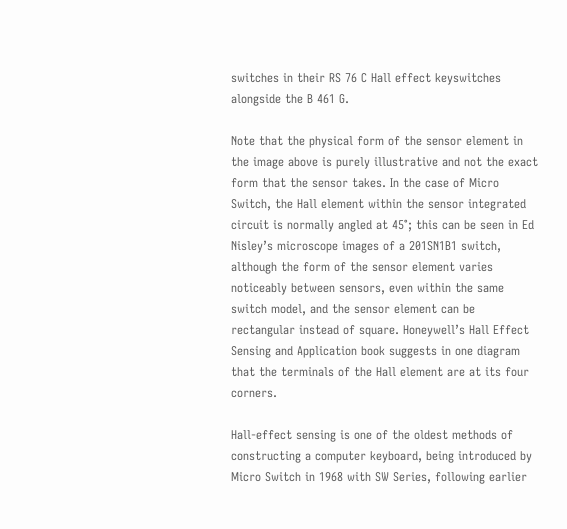switches in their RS 76 C Hall effect keyswitches alongside the B 461 G.

Note that the physical form of the sensor element in the image above is purely illustrative and not the exact form that the sensor takes. In the case of Micro Switch, the Hall element within the sensor integrated circuit is normally angled at 45°; this can be seen in Ed Nisley’s microscope images of a 201SN1B1 switch, although the form of the sensor element varies noticeably between sensors, even within the same switch model, and the sensor element can be rectangular instead of square. Honeywell’s Hall Effect Sensing and Application book suggests in one diagram that the terminals of the Hall element are at its four corners.

Hall-effect sensing is one of the oldest methods of constructing a computer keyboard, being introduced by Micro Switch in 1968 with SW Series, following earlier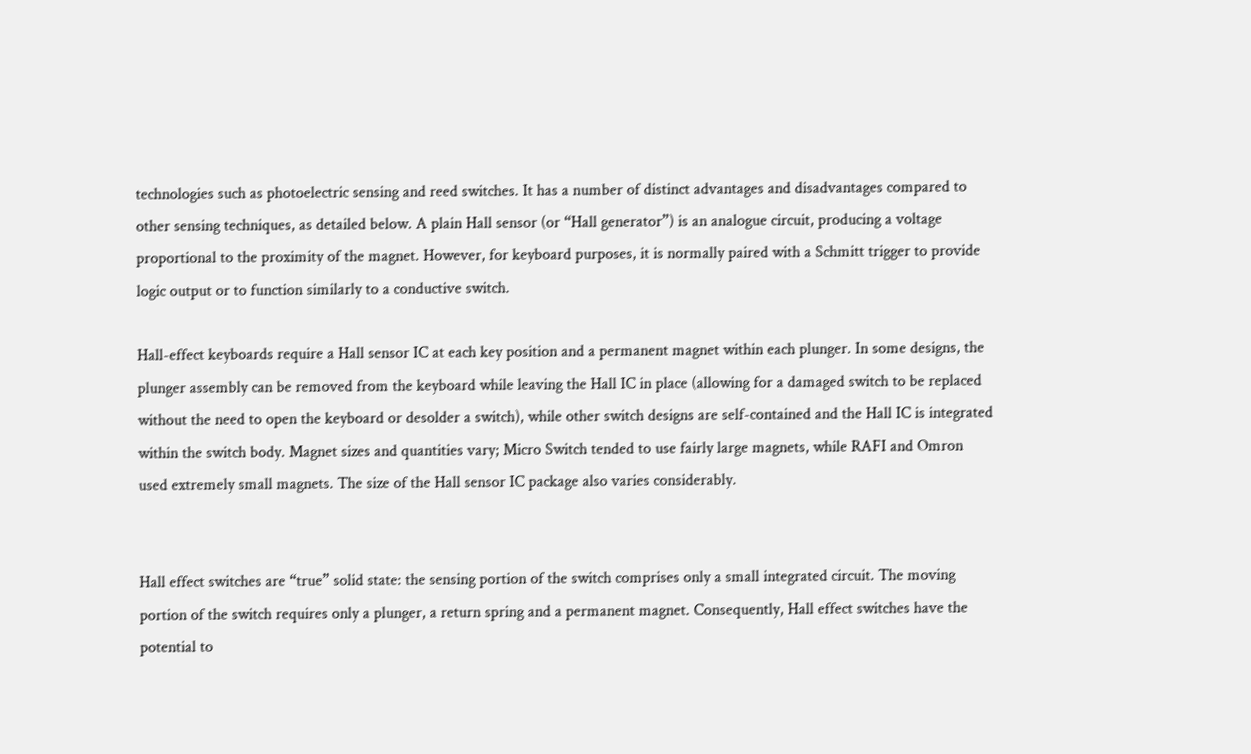technologies such as photoelectric sensing and reed switches. It has a number of distinct advantages and disadvantages compared to other sensing techniques, as detailed below. A plain Hall sensor (or “Hall generator”) is an analogue circuit, producing a voltage proportional to the proximity of the magnet. However, for keyboard purposes, it is normally paired with a Schmitt trigger to provide logic output or to function similarly to a conductive switch.

Hall-effect keyboards require a Hall sensor IC at each key position and a permanent magnet within each plunger. In some designs, the plunger assembly can be removed from the keyboard while leaving the Hall IC in place (allowing for a damaged switch to be replaced without the need to open the keyboard or desolder a switch), while other switch designs are self-contained and the Hall IC is integrated within the switch body. Magnet sizes and quantities vary; Micro Switch tended to use fairly large magnets, while RAFI and Omron used extremely small magnets. The size of the Hall sensor IC package also varies considerably.


Hall effect switches are “true” solid state: the sensing portion of the switch comprises only a small integrated circuit. The moving portion of the switch requires only a plunger, a return spring and a permanent magnet. Consequently, Hall effect switches have the potential to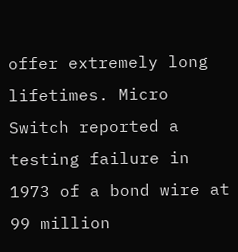offer extremely long lifetimes. Micro Switch reported a testing failure in 1973 of a bond wire at 99 million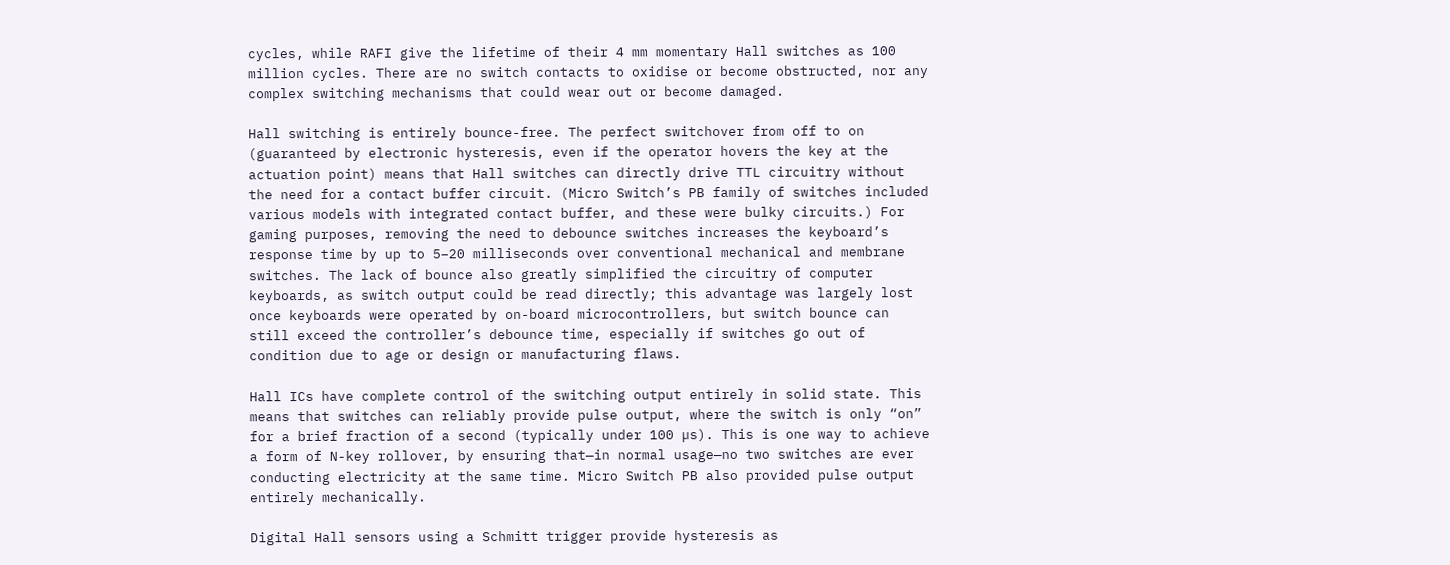cycles, while RAFI give the lifetime of their 4 mm momentary Hall switches as 100 million cycles. There are no switch contacts to oxidise or become obstructed, nor any complex switching mechanisms that could wear out or become damaged.

Hall switching is entirely bounce-free. The perfect switchover from off to on (guaranteed by electronic hysteresis, even if the operator hovers the key at the actuation point) means that Hall switches can directly drive TTL circuitry without the need for a contact buffer circuit. (Micro Switch’s PB family of switches included various models with integrated contact buffer, and these were bulky circuits.) For gaming purposes, removing the need to debounce switches increases the keyboard’s response time by up to 5–20 milliseconds over conventional mechanical and membrane switches. The lack of bounce also greatly simplified the circuitry of computer keyboards, as switch output could be read directly; this advantage was largely lost once keyboards were operated by on-board microcontrollers, but switch bounce can still exceed the controller’s debounce time, especially if switches go out of condition due to age or design or manufacturing flaws.

Hall ICs have complete control of the switching output entirely in solid state. This means that switches can reliably provide pulse output, where the switch is only “on” for a brief fraction of a second (typically under 100 µs). This is one way to achieve a form of N-key rollover, by ensuring that—in normal usage—no two switches are ever conducting electricity at the same time. Micro Switch PB also provided pulse output entirely mechanically.

Digital Hall sensors using a Schmitt trigger provide hysteresis as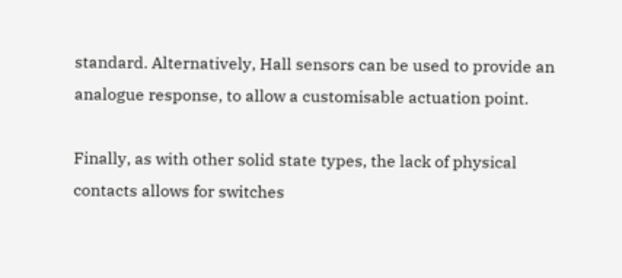standard. Alternatively, Hall sensors can be used to provide an analogue response, to allow a customisable actuation point.

Finally, as with other solid state types, the lack of physical contacts allows for switches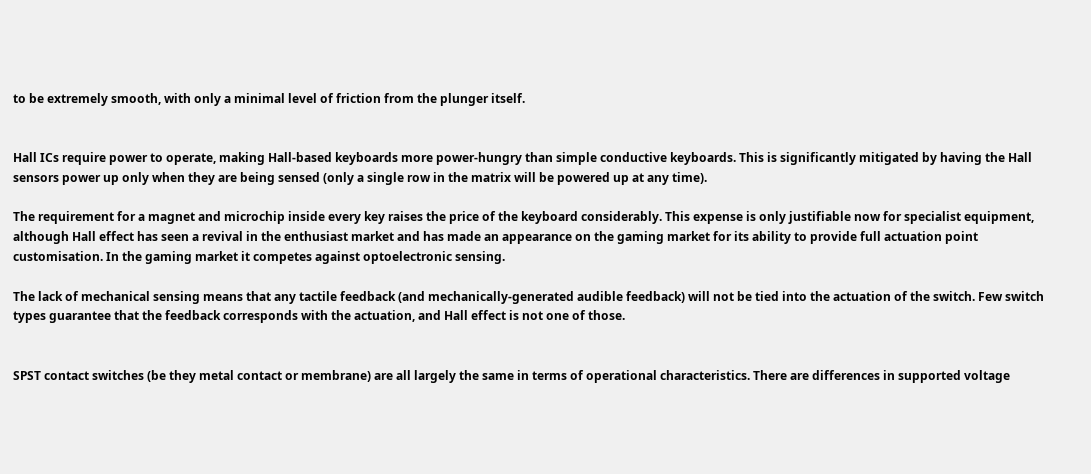to be extremely smooth, with only a minimal level of friction from the plunger itself.


Hall ICs require power to operate, making Hall-based keyboards more power-hungry than simple conductive keyboards. This is significantly mitigated by having the Hall sensors power up only when they are being sensed (only a single row in the matrix will be powered up at any time).

The requirement for a magnet and microchip inside every key raises the price of the keyboard considerably. This expense is only justifiable now for specialist equipment, although Hall effect has seen a revival in the enthusiast market and has made an appearance on the gaming market for its ability to provide full actuation point customisation. In the gaming market it competes against optoelectronic sensing.

The lack of mechanical sensing means that any tactile feedback (and mechanically-generated audible feedback) will not be tied into the actuation of the switch. Few switch types guarantee that the feedback corresponds with the actuation, and Hall effect is not one of those.


SPST contact switches (be they metal contact or membrane) are all largely the same in terms of operational characteristics. There are differences in supported voltage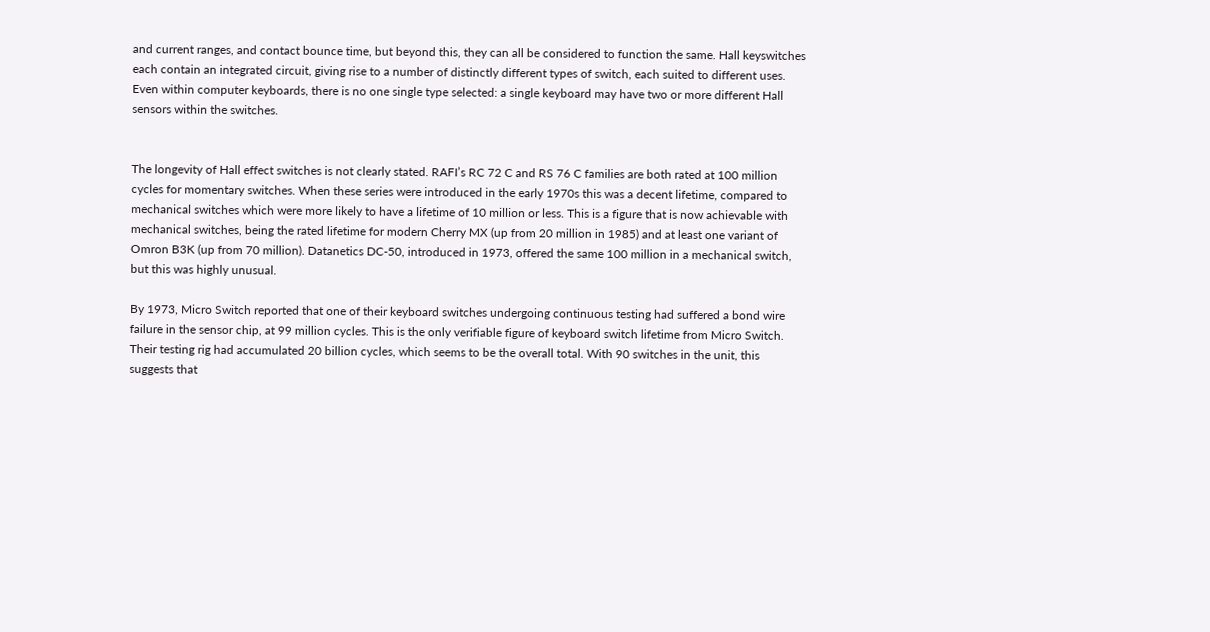and current ranges, and contact bounce time, but beyond this, they can all be considered to function the same. Hall keyswitches each contain an integrated circuit, giving rise to a number of distinctly different types of switch, each suited to different uses. Even within computer keyboards, there is no one single type selected: a single keyboard may have two or more different Hall sensors within the switches.


The longevity of Hall effect switches is not clearly stated. RAFI’s RC 72 C and RS 76 C families are both rated at 100 million cycles for momentary switches. When these series were introduced in the early 1970s this was a decent lifetime, compared to mechanical switches which were more likely to have a lifetime of 10 million or less. This is a figure that is now achievable with mechanical switches, being the rated lifetime for modern Cherry MX (up from 20 million in 1985) and at least one variant of Omron B3K (up from 70 million). Datanetics DC-50, introduced in 1973, offered the same 100 million in a mechanical switch, but this was highly unusual.

By 1973, Micro Switch reported that one of their keyboard switches undergoing continuous testing had suffered a bond wire failure in the sensor chip, at 99 million cycles. This is the only verifiable figure of keyboard switch lifetime from Micro Switch. Their testing rig had accumulated 20 billion cycles, which seems to be the overall total. With 90 switches in the unit, this suggests that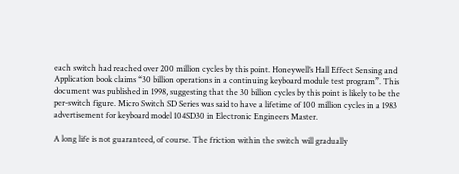each switch had reached over 200 million cycles by this point. Honeywell’s Hall Effect Sensing and Application book claims “30 billion operations in a continuing keyboard module test program”. This document was published in 1998, suggesting that the 30 billion cycles by this point is likely to be the per-switch figure. Micro Switch SD Series was said to have a lifetime of 100 million cycles in a 1983 advertisement for keyboard model 104SD30 in Electronic Engineers Master.

A long life is not guaranteed, of course. The friction within the switch will gradually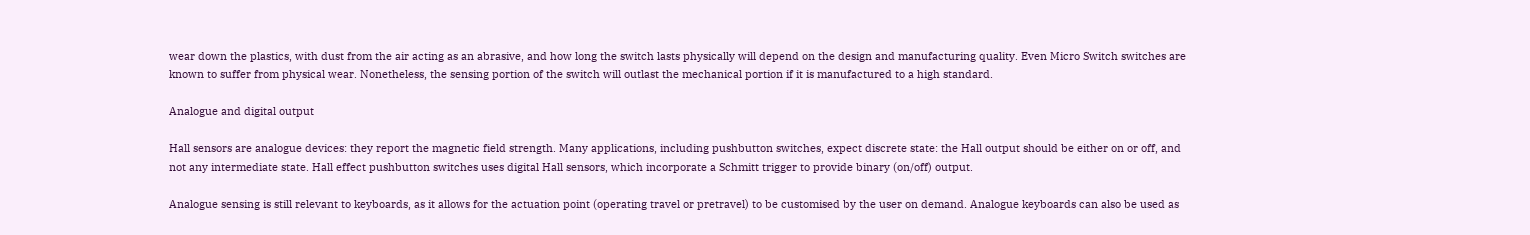wear down the plastics, with dust from the air acting as an abrasive, and how long the switch lasts physically will depend on the design and manufacturing quality. Even Micro Switch switches are known to suffer from physical wear. Nonetheless, the sensing portion of the switch will outlast the mechanical portion if it is manufactured to a high standard.

Analogue and digital output

Hall sensors are analogue devices: they report the magnetic field strength. Many applications, including pushbutton switches, expect discrete state: the Hall output should be either on or off, and not any intermediate state. Hall effect pushbutton switches uses digital Hall sensors, which incorporate a Schmitt trigger to provide binary (on/off) output.

Analogue sensing is still relevant to keyboards, as it allows for the actuation point (operating travel or pretravel) to be customised by the user on demand. Analogue keyboards can also be used as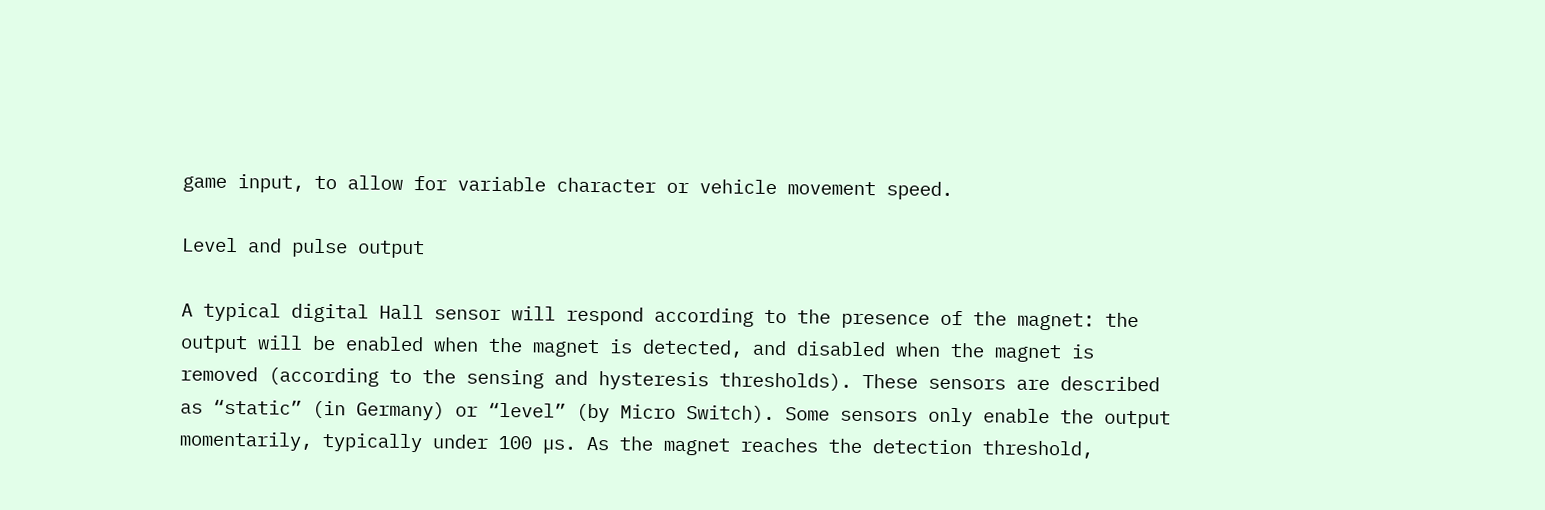game input, to allow for variable character or vehicle movement speed.

Level and pulse output

A typical digital Hall sensor will respond according to the presence of the magnet: the output will be enabled when the magnet is detected, and disabled when the magnet is removed (according to the sensing and hysteresis thresholds). These sensors are described as “static” (in Germany) or “level” (by Micro Switch). Some sensors only enable the output momentarily, typically under 100 µs. As the magnet reaches the detection threshold,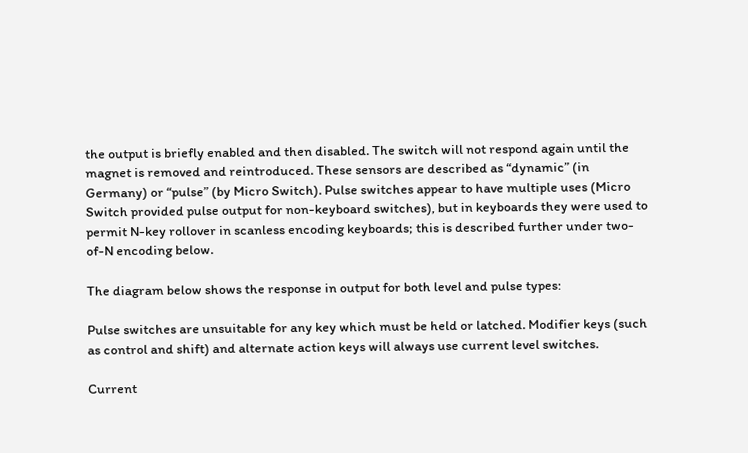the output is briefly enabled and then disabled. The switch will not respond again until the magnet is removed and reintroduced. These sensors are described as “dynamic” (in Germany) or “pulse” (by Micro Switch). Pulse switches appear to have multiple uses (Micro Switch provided pulse output for non-keyboard switches), but in keyboards they were used to permit N-key rollover in scanless encoding keyboards; this is described further under two-of-N encoding below.

The diagram below shows the response in output for both level and pulse types:

Pulse switches are unsuitable for any key which must be held or latched. Modifier keys (such as control and shift) and alternate action keys will always use current level switches.

Current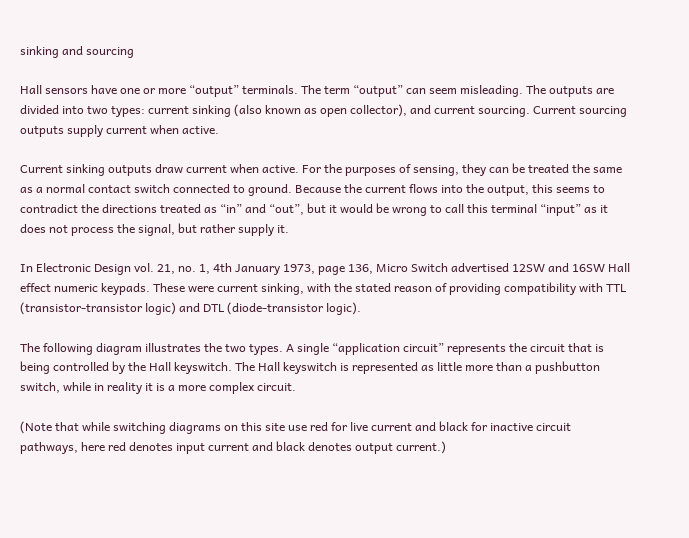sinking and sourcing

Hall sensors have one or more “output” terminals. The term “output” can seem misleading. The outputs are divided into two types: current sinking (also known as open collector), and current sourcing. Current sourcing outputs supply current when active.

Current sinking outputs draw current when active. For the purposes of sensing, they can be treated the same as a normal contact switch connected to ground. Because the current flows into the output, this seems to contradict the directions treated as “in” and “out”, but it would be wrong to call this terminal “input” as it does not process the signal, but rather supply it.

In Electronic Design vol. 21, no. 1, 4th January 1973, page 136, Micro Switch advertised 12SW and 16SW Hall effect numeric keypads. These were current sinking, with the stated reason of providing compatibility with TTL (transistor-transistor logic) and DTL (diode-transistor logic).

The following diagram illustrates the two types. A single “application circuit” represents the circuit that is being controlled by the Hall keyswitch. The Hall keyswitch is represented as little more than a pushbutton switch, while in reality it is a more complex circuit.

(Note that while switching diagrams on this site use red for live current and black for inactive circuit pathways, here red denotes input current and black denotes output current.)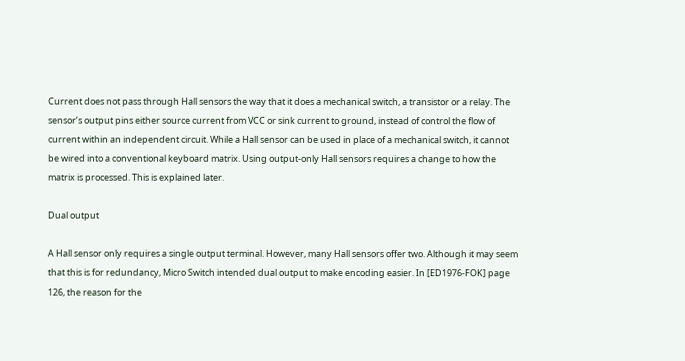Current does not pass through Hall sensors the way that it does a mechanical switch, a transistor or a relay. The sensor’s output pins either source current from VCC or sink current to ground, instead of control the flow of current within an independent circuit. While a Hall sensor can be used in place of a mechanical switch, it cannot be wired into a conventional keyboard matrix. Using output-only Hall sensors requires a change to how the matrix is processed. This is explained later.

Dual output

A Hall sensor only requires a single output terminal. However, many Hall sensors offer two. Although it may seem that this is for redundancy, Micro Switch intended dual output to make encoding easier. In [ED1976-FOK] page 126, the reason for the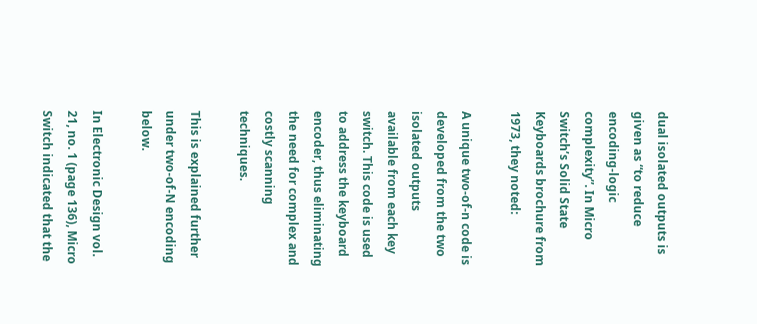dual isolated outputs is given as “to reduce encoding-logic complexity”. In Micro Switch’s Solid State Keyboards brochure from 1973, they noted:

A unique two-of-n code is developed from the two isolated outputs available from each key switch. This code is used to address the keyboard encoder, thus eliminating the need for complex and costly scanning techniques.

This is explained further under two-of-N encoding below.

In Electronic Design vol. 21, no. 1 (page 136), Micro Switch indicated that the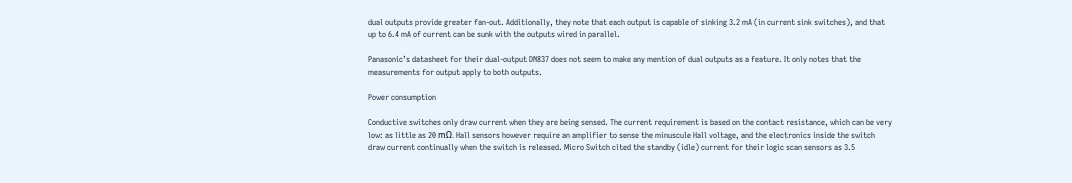dual outputs provide greater fan-out. Additionally, they note that each output is capable of sinking 3.2 mA (in current sink switches), and that up to 6.4 mA of current can be sunk with the outputs wired in parallel.

Panasonic’s datasheet for their dual-output DN837 does not seem to make any mention of dual outputs as a feature. It only notes that the measurements for output apply to both outputs.

Power consumption

Conductive switches only draw current when they are being sensed. The current requirement is based on the contact resistance, which can be very low: as little as 20 mΩ. Hall sensors however require an amplifier to sense the minuscule Hall voltage, and the electronics inside the switch draw current continually when the switch is released. Micro Switch cited the standby (idle) current for their logic scan sensors as 3.5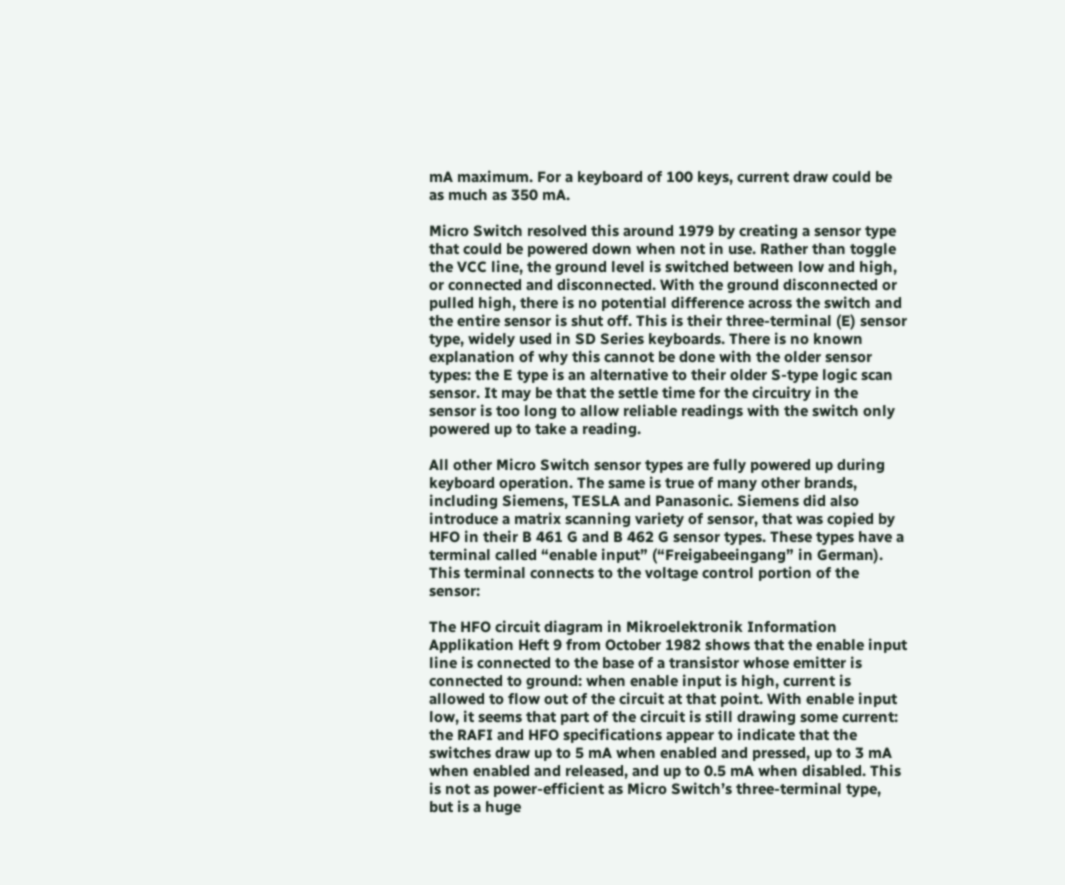mA maximum. For a keyboard of 100 keys, current draw could be as much as 350 mA.

Micro Switch resolved this around 1979 by creating a sensor type that could be powered down when not in use. Rather than toggle the VCC line, the ground level is switched between low and high, or connected and disconnected. With the ground disconnected or pulled high, there is no potential difference across the switch and the entire sensor is shut off. This is their three-terminal (E) sensor type, widely used in SD Series keyboards. There is no known explanation of why this cannot be done with the older sensor types: the E type is an alternative to their older S-type logic scan sensor. It may be that the settle time for the circuitry in the sensor is too long to allow reliable readings with the switch only powered up to take a reading.

All other Micro Switch sensor types are fully powered up during keyboard operation. The same is true of many other brands, including Siemens, TESLA and Panasonic. Siemens did also introduce a matrix scanning variety of sensor, that was copied by HFO in their B 461 G and B 462 G sensor types. These types have a terminal called “enable input” (“Freigabeeingang” in German). This terminal connects to the voltage control portion of the sensor:

The HFO circuit diagram in Mikroelektronik Information Applikation Heft 9 from October 1982 shows that the enable input line is connected to the base of a transistor whose emitter is connected to ground: when enable input is high, current is allowed to flow out of the circuit at that point. With enable input low, it seems that part of the circuit is still drawing some current: the RAFI and HFO specifications appear to indicate that the switches draw up to 5 mA when enabled and pressed, up to 3 mA when enabled and released, and up to 0.5 mA when disabled. This is not as power-efficient as Micro Switch’s three-terminal type, but is a huge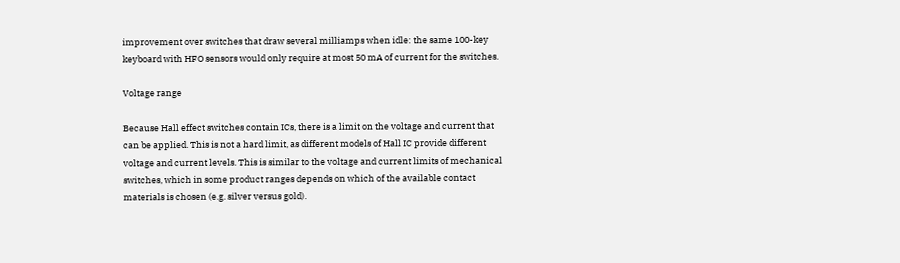improvement over switches that draw several milliamps when idle: the same 100-key keyboard with HFO sensors would only require at most 50 mA of current for the switches.

Voltage range

Because Hall effect switches contain ICs, there is a limit on the voltage and current that can be applied. This is not a hard limit, as different models of Hall IC provide different voltage and current levels. This is similar to the voltage and current limits of mechanical switches, which in some product ranges depends on which of the available contact materials is chosen (e.g. silver versus gold).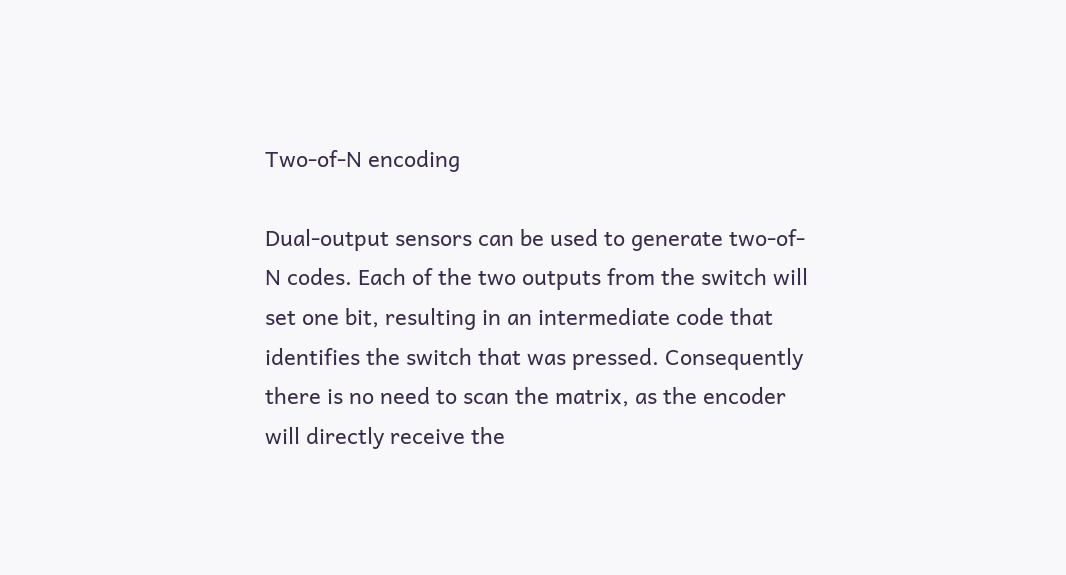Two-of-N encoding

Dual-output sensors can be used to generate two-of-N codes. Each of the two outputs from the switch will set one bit, resulting in an intermediate code that identifies the switch that was pressed. Consequently there is no need to scan the matrix, as the encoder will directly receive the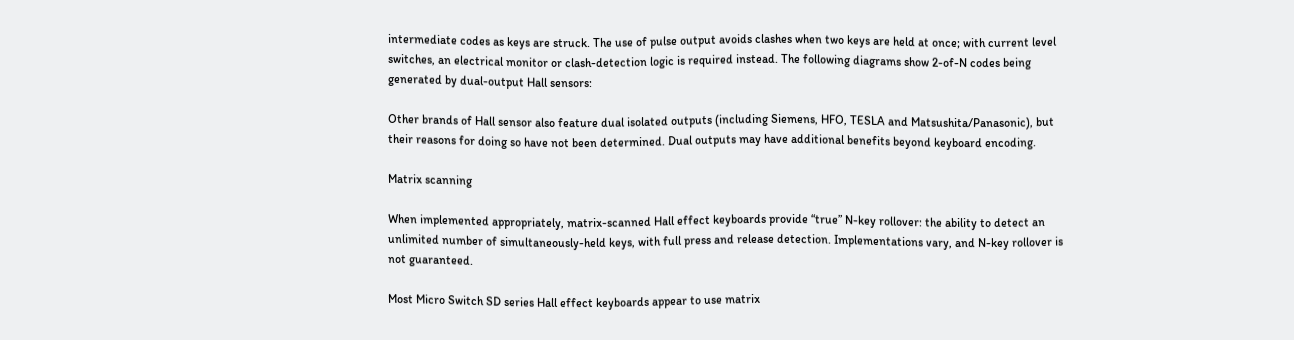intermediate codes as keys are struck. The use of pulse output avoids clashes when two keys are held at once; with current level switches, an electrical monitor or clash-detection logic is required instead. The following diagrams show 2-of-N codes being generated by dual-output Hall sensors:

Other brands of Hall sensor also feature dual isolated outputs (including Siemens, HFO, TESLA and Matsushita/Panasonic), but their reasons for doing so have not been determined. Dual outputs may have additional benefits beyond keyboard encoding.

Matrix scanning

When implemented appropriately, matrix-scanned Hall effect keyboards provide “true” N-key rollover: the ability to detect an unlimited number of simultaneously-held keys, with full press and release detection. Implementations vary, and N-key rollover is not guaranteed.

Most Micro Switch SD series Hall effect keyboards appear to use matrix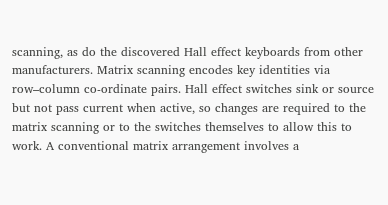scanning, as do the discovered Hall effect keyboards from other manufacturers. Matrix scanning encodes key identities via row–column co-ordinate pairs. Hall effect switches sink or source but not pass current when active, so changes are required to the matrix scanning or to the switches themselves to allow this to work. A conventional matrix arrangement involves a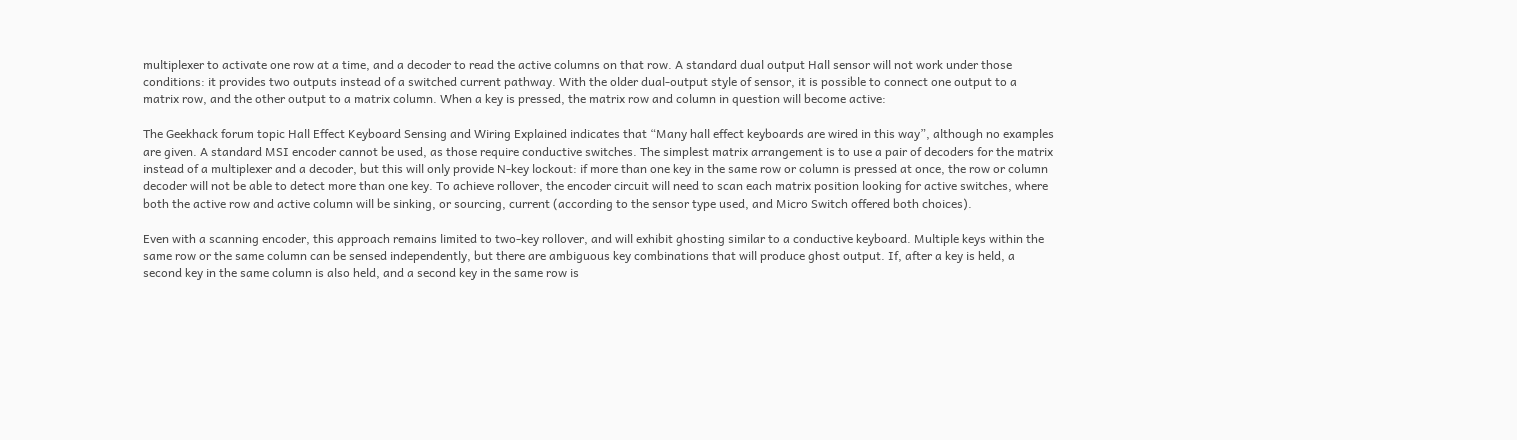multiplexer to activate one row at a time, and a decoder to read the active columns on that row. A standard dual output Hall sensor will not work under those conditions: it provides two outputs instead of a switched current pathway. With the older dual-output style of sensor, it is possible to connect one output to a matrix row, and the other output to a matrix column. When a key is pressed, the matrix row and column in question will become active:

The Geekhack forum topic Hall Effect Keyboard Sensing and Wiring Explained indicates that “Many hall effect keyboards are wired in this way”, although no examples are given. A standard MSI encoder cannot be used, as those require conductive switches. The simplest matrix arrangement is to use a pair of decoders for the matrix instead of a multiplexer and a decoder, but this will only provide N-key lockout: if more than one key in the same row or column is pressed at once, the row or column decoder will not be able to detect more than one key. To achieve rollover, the encoder circuit will need to scan each matrix position looking for active switches, where both the active row and active column will be sinking, or sourcing, current (according to the sensor type used, and Micro Switch offered both choices).

Even with a scanning encoder, this approach remains limited to two-key rollover, and will exhibit ghosting similar to a conductive keyboard. Multiple keys within the same row or the same column can be sensed independently, but there are ambiguous key combinations that will produce ghost output. If, after a key is held, a second key in the same column is also held, and a second key in the same row is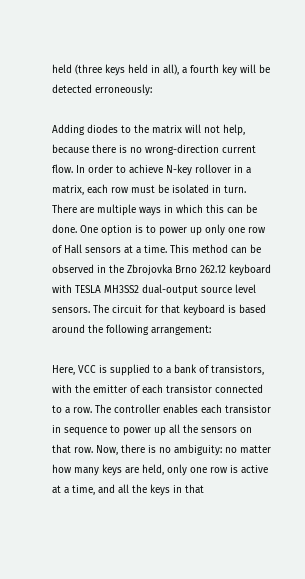held (three keys held in all), a fourth key will be detected erroneously:

Adding diodes to the matrix will not help, because there is no wrong-direction current flow. In order to achieve N-key rollover in a matrix, each row must be isolated in turn. There are multiple ways in which this can be done. One option is to power up only one row of Hall sensors at a time. This method can be observed in the Zbrojovka Brno 262.12 keyboard with TESLA MH3SS2 dual-output source level sensors. The circuit for that keyboard is based around the following arrangement:

Here, VCC is supplied to a bank of transistors, with the emitter of each transistor connected to a row. The controller enables each transistor in sequence to power up all the sensors on that row. Now, there is no ambiguity: no matter how many keys are held, only one row is active at a time, and all the keys in that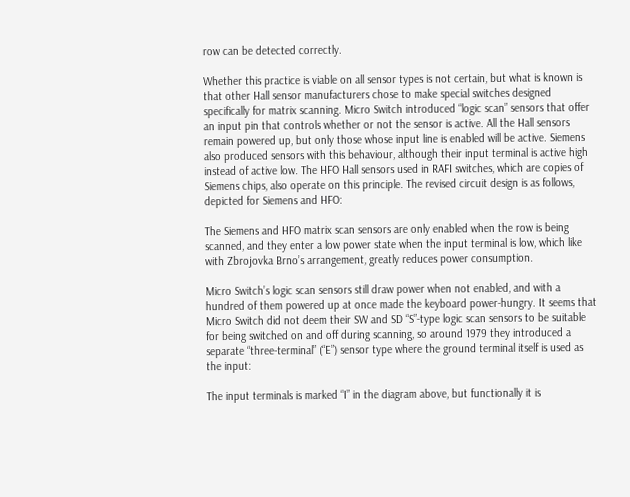row can be detected correctly.

Whether this practice is viable on all sensor types is not certain, but what is known is that other Hall sensor manufacturers chose to make special switches designed specifically for matrix scanning. Micro Switch introduced “logic scan” sensors that offer an input pin that controls whether or not the sensor is active. All the Hall sensors remain powered up, but only those whose input line is enabled will be active. Siemens also produced sensors with this behaviour, although their input terminal is active high instead of active low. The HFO Hall sensors used in RAFI switches, which are copies of Siemens chips, also operate on this principle. The revised circuit design is as follows, depicted for Siemens and HFO:

The Siemens and HFO matrix scan sensors are only enabled when the row is being scanned, and they enter a low power state when the input terminal is low, which like with Zbrojovka Brno’s arrangement, greatly reduces power consumption.

Micro Switch’s logic scan sensors still draw power when not enabled, and with a hundred of them powered up at once made the keyboard power-hungry. It seems that Micro Switch did not deem their SW and SD “S”-type logic scan sensors to be suitable for being switched on and off during scanning, so around 1979 they introduced a separate “three-terminal” (“E”) sensor type where the ground terminal itself is used as the input:

The input terminals is marked “I” in the diagram above, but functionally it is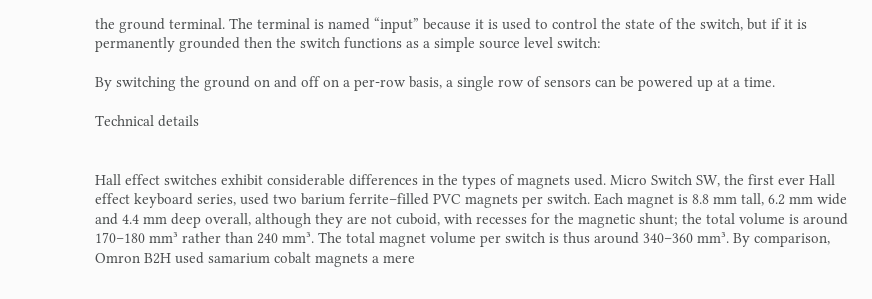the ground terminal. The terminal is named “input” because it is used to control the state of the switch, but if it is permanently grounded then the switch functions as a simple source level switch:

By switching the ground on and off on a per-row basis, a single row of sensors can be powered up at a time.

Technical details


Hall effect switches exhibit considerable differences in the types of magnets used. Micro Switch SW, the first ever Hall effect keyboard series, used two barium ferrite–filled PVC magnets per switch. Each magnet is 8.8 mm tall, 6.2 mm wide and 4.4 mm deep overall, although they are not cuboid, with recesses for the magnetic shunt; the total volume is around 170–180 mm³ rather than 240 mm³. The total magnet volume per switch is thus around 340–360 mm³. By comparison, Omron B2H used samarium cobalt magnets a mere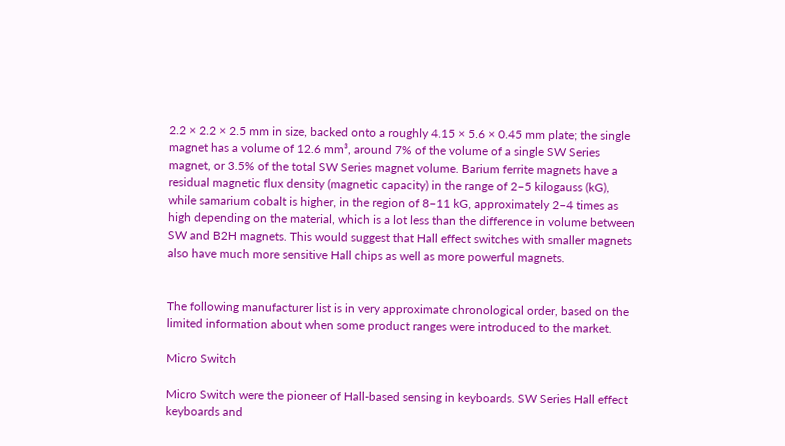2.2 × 2.2 × 2.5 mm in size, backed onto a roughly 4.15 × 5.6 × 0.45 mm plate; the single magnet has a volume of 12.6 mm³, around 7% of the volume of a single SW Series magnet, or 3.5% of the total SW Series magnet volume. Barium ferrite magnets have a residual magnetic flux density (magnetic capacity) in the range of 2–5 kilogauss (kG), while samarium cobalt is higher, in the region of 8–11 kG, approximately 2–4 times as high depending on the material, which is a lot less than the difference in volume between SW and B2H magnets. This would suggest that Hall effect switches with smaller magnets also have much more sensitive Hall chips as well as more powerful magnets.


The following manufacturer list is in very approximate chronological order, based on the limited information about when some product ranges were introduced to the market.

Micro Switch

Micro Switch were the pioneer of Hall-based sensing in keyboards. SW Series Hall effect keyboards and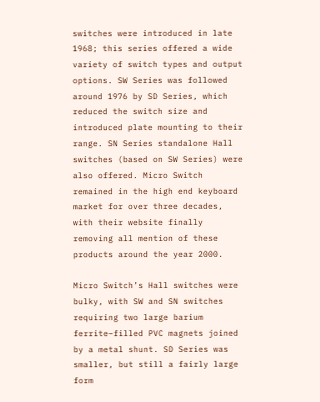switches were introduced in late 1968; this series offered a wide variety of switch types and output options. SW Series was followed around 1976 by SD Series, which reduced the switch size and introduced plate mounting to their range. SN Series standalone Hall switches (based on SW Series) were also offered. Micro Switch remained in the high end keyboard market for over three decades, with their website finally removing all mention of these products around the year 2000.

Micro Switch’s Hall switches were bulky, with SW and SN switches requiring two large barium ferrite–filled PVC magnets joined by a metal shunt. SD Series was smaller, but still a fairly large form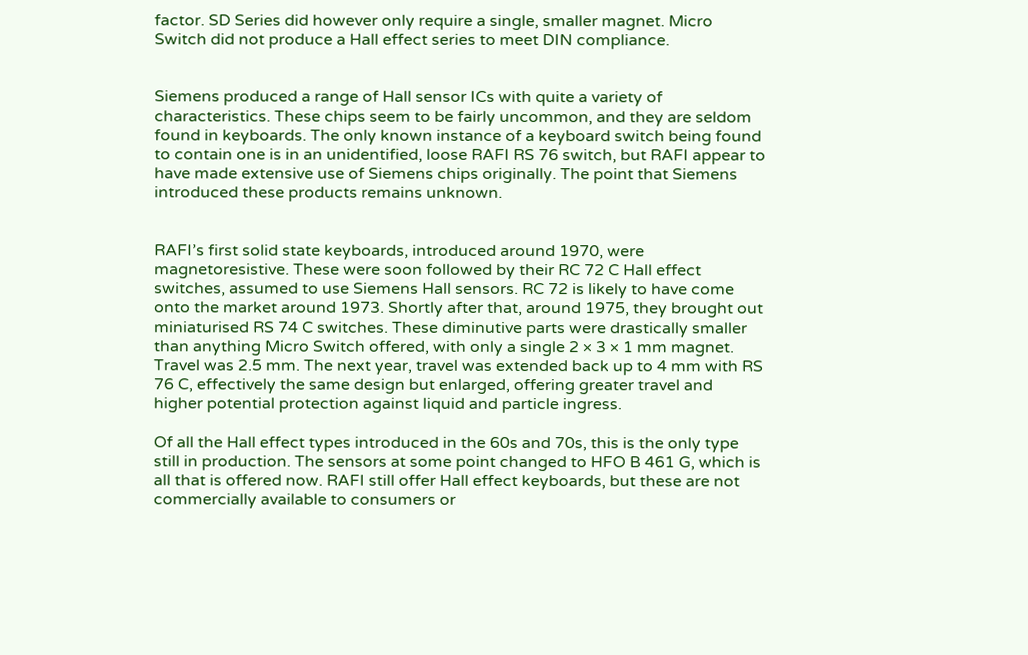factor. SD Series did however only require a single, smaller magnet. Micro Switch did not produce a Hall effect series to meet DIN compliance.


Siemens produced a range of Hall sensor ICs with quite a variety of characteristics. These chips seem to be fairly uncommon, and they are seldom found in keyboards. The only known instance of a keyboard switch being found to contain one is in an unidentified, loose RAFI RS 76 switch, but RAFI appear to have made extensive use of Siemens chips originally. The point that Siemens introduced these products remains unknown.


RAFI’s first solid state keyboards, introduced around 1970, were magnetoresistive. These were soon followed by their RC 72 C Hall effect switches, assumed to use Siemens Hall sensors. RC 72 is likely to have come onto the market around 1973. Shortly after that, around 1975, they brought out miniaturised RS 74 C switches. These diminutive parts were drastically smaller than anything Micro Switch offered, with only a single 2 × 3 × 1 mm magnet. Travel was 2.5 mm. The next year, travel was extended back up to 4 mm with RS 76 C, effectively the same design but enlarged, offering greater travel and higher potential protection against liquid and particle ingress.

Of all the Hall effect types introduced in the 60s and 70s, this is the only type still in production. The sensors at some point changed to HFO B 461 G, which is all that is offered now. RAFI still offer Hall effect keyboards, but these are not commercially available to consumers or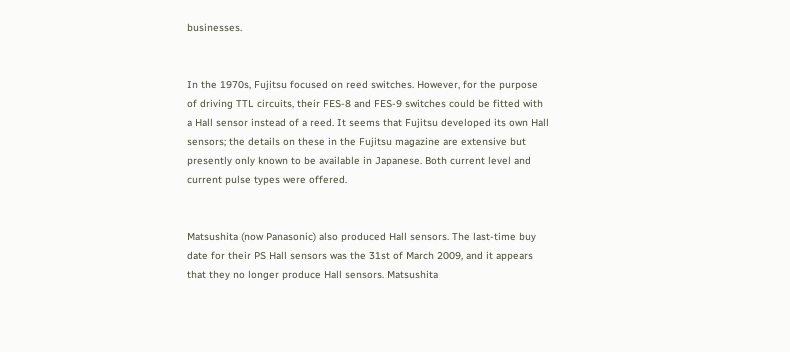businesses.


In the 1970s, Fujitsu focused on reed switches. However, for the purpose of driving TTL circuits, their FES-8 and FES-9 switches could be fitted with a Hall sensor instead of a reed. It seems that Fujitsu developed its own Hall sensors; the details on these in the Fujitsu magazine are extensive but presently only known to be available in Japanese. Both current level and current pulse types were offered.


Matsushita (now Panasonic) also produced Hall sensors. The last-time buy date for their PS Hall sensors was the 31st of March 2009, and it appears that they no longer produce Hall sensors. Matsushita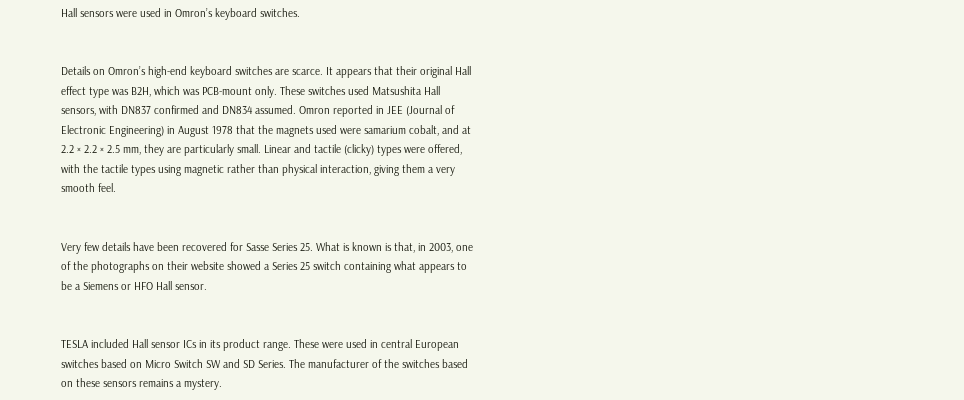Hall sensors were used in Omron’s keyboard switches.


Details on Omron’s high-end keyboard switches are scarce. It appears that their original Hall effect type was B2H, which was PCB-mount only. These switches used Matsushita Hall sensors, with DN837 confirmed and DN834 assumed. Omron reported in JEE (Journal of Electronic Engineering) in August 1978 that the magnets used were samarium cobalt, and at 2.2 × 2.2 × 2.5 mm, they are particularly small. Linear and tactile (clicky) types were offered, with the tactile types using magnetic rather than physical interaction, giving them a very smooth feel.


Very few details have been recovered for Sasse Series 25. What is known is that, in 2003, one of the photographs on their website showed a Series 25 switch containing what appears to be a Siemens or HFO Hall sensor.


TESLA included Hall sensor ICs in its product range. These were used in central European switches based on Micro Switch SW and SD Series. The manufacturer of the switches based on these sensors remains a mystery.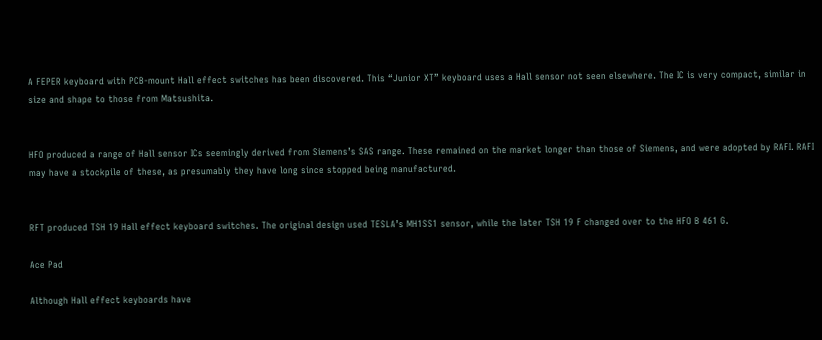A FEPER keyboard with PCB-mount Hall effect switches has been discovered. This “Junior XT” keyboard uses a Hall sensor not seen elsewhere. The IC is very compact, similar in size and shape to those from Matsushita.


HFO produced a range of Hall sensor ICs seemingly derived from Siemens’s SAS range. These remained on the market longer than those of Siemens, and were adopted by RAFI. RAFI may have a stockpile of these, as presumably they have long since stopped being manufactured.


RFT produced TSH 19 Hall effect keyboard switches. The original design used TESLA’s MH1SS1 sensor, while the later TSH 19 F changed over to the HFO B 461 G.

Ace Pad

Although Hall effect keyboards have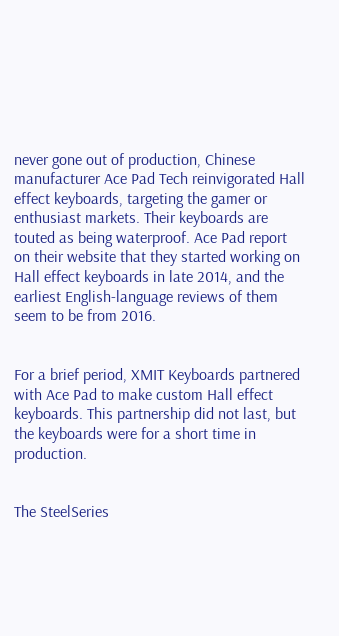never gone out of production, Chinese manufacturer Ace Pad Tech reinvigorated Hall effect keyboards, targeting the gamer or enthusiast markets. Their keyboards are touted as being waterproof. Ace Pad report on their website that they started working on Hall effect keyboards in late 2014, and the earliest English-language reviews of them seem to be from 2016.


For a brief period, XMIT Keyboards partnered with Ace Pad to make custom Hall effect keyboards. This partnership did not last, but the keyboards were for a short time in production.


The SteelSeries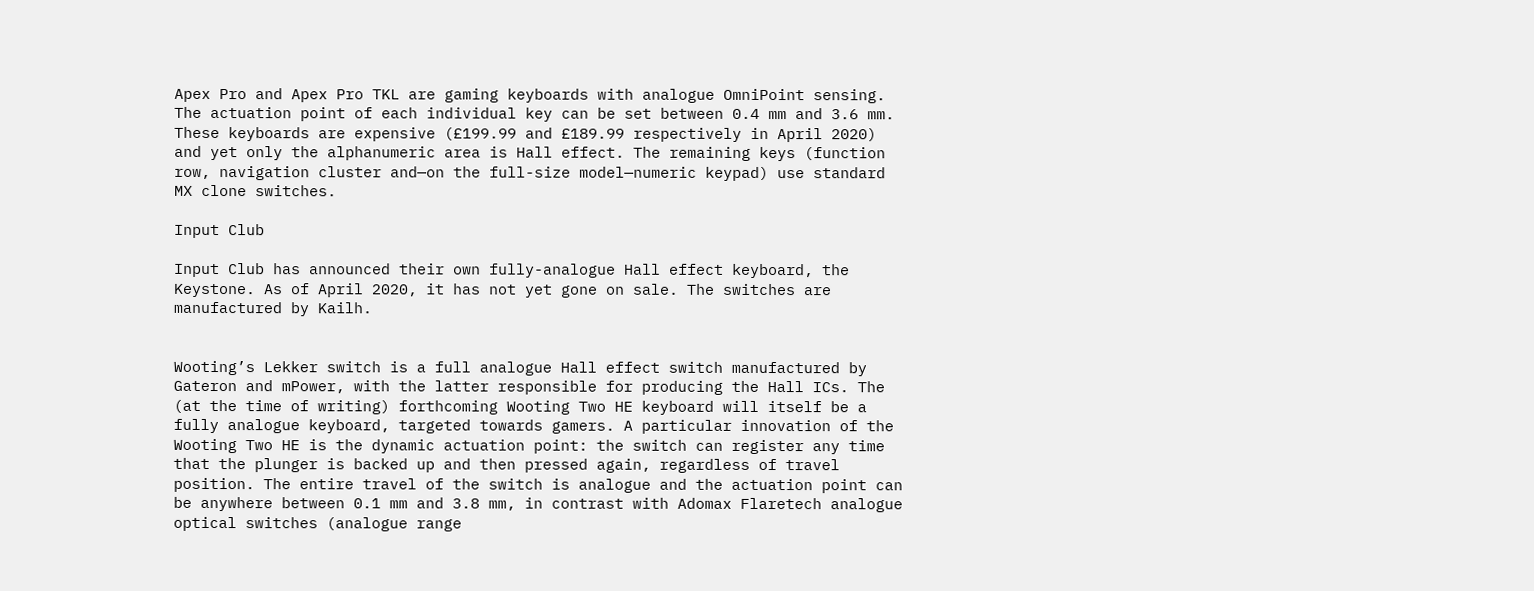Apex Pro and Apex Pro TKL are gaming keyboards with analogue OmniPoint sensing. The actuation point of each individual key can be set between 0.4 mm and 3.6 mm. These keyboards are expensive (£199.99 and £189.99 respectively in April 2020) and yet only the alphanumeric area is Hall effect. The remaining keys (function row, navigation cluster and—on the full-size model—numeric keypad) use standard MX clone switches.

Input Club

Input Club has announced their own fully-analogue Hall effect keyboard, the Keystone. As of April 2020, it has not yet gone on sale. The switches are manufactured by Kailh.


Wooting’s Lekker switch is a full analogue Hall effect switch manufactured by Gateron and mPower, with the latter responsible for producing the Hall ICs. The (at the time of writing) forthcoming Wooting Two HE keyboard will itself be a fully analogue keyboard, targeted towards gamers. A particular innovation of the Wooting Two HE is the dynamic actuation point: the switch can register any time that the plunger is backed up and then pressed again, regardless of travel position. The entire travel of the switch is analogue and the actuation point can be anywhere between 0.1 mm and 3.8 mm, in contrast with Adomax Flaretech analogue optical switches (analogue range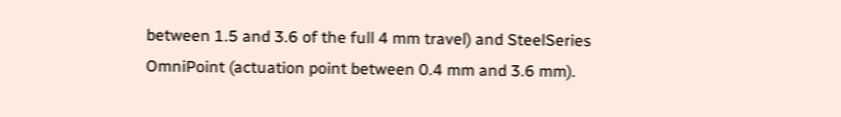between 1.5 and 3.6 of the full 4 mm travel) and SteelSeries OmniPoint (actuation point between 0.4 mm and 3.6 mm).